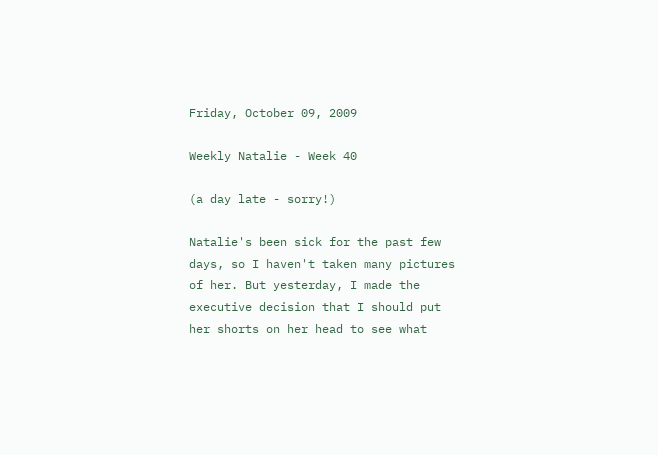Friday, October 09, 2009

Weekly Natalie - Week 40

(a day late - sorry!)

Natalie's been sick for the past few days, so I haven't taken many pictures of her. But yesterday, I made the executive decision that I should put her shorts on her head to see what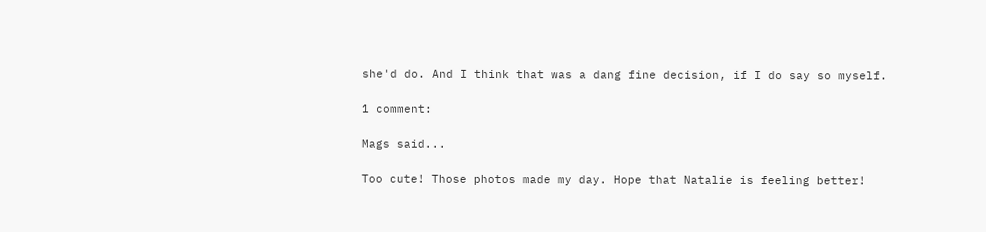she'd do. And I think that was a dang fine decision, if I do say so myself.

1 comment:

Mags said...

Too cute! Those photos made my day. Hope that Natalie is feeling better!